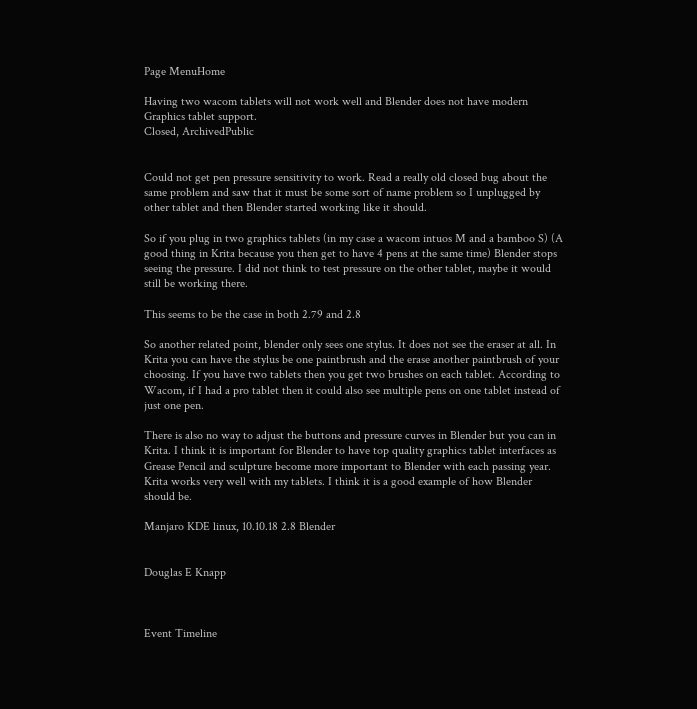Page MenuHome

Having two wacom tablets will not work well and Blender does not have modern Graphics tablet support.
Closed, ArchivedPublic


Could not get pen pressure sensitivity to work. Read a really old closed bug about the same problem and saw that it must be some sort of name problem so I unplugged by other tablet and then Blender started working like it should.

So if you plug in two graphics tablets (in my case a wacom intuos M and a bamboo S) (A good thing in Krita because you then get to have 4 pens at the same time) Blender stops seeing the pressure. I did not think to test pressure on the other tablet, maybe it would still be working there.

This seems to be the case in both 2.79 and 2.8

So another related point, blender only sees one stylus. It does not see the eraser at all. In Krita you can have the stylus be one paintbrush and the erase another paintbrush of your choosing. If you have two tablets then you get two brushes on each tablet. According to Wacom, if I had a pro tablet then it could also see multiple pens on one tablet instead of just one pen.

There is also no way to adjust the buttons and pressure curves in Blender but you can in Krita. I think it is important for Blender to have top quality graphics tablet interfaces as Grease Pencil and sculpture become more important to Blender with each passing year. Krita works very well with my tablets. I think it is a good example of how Blender should be.

Manjaro KDE linux, 10.10.18 2.8 Blender


Douglas E Knapp



Event Timeline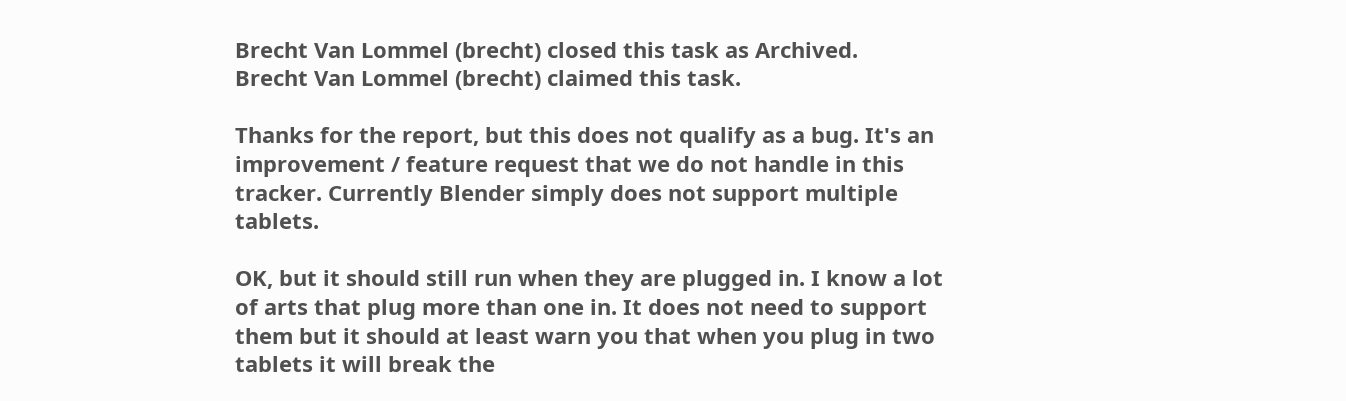Brecht Van Lommel (brecht) closed this task as Archived.
Brecht Van Lommel (brecht) claimed this task.

Thanks for the report, but this does not qualify as a bug. It's an improvement / feature request that we do not handle in this tracker. Currently Blender simply does not support multiple tablets.

OK, but it should still run when they are plugged in. I know a lot of arts that plug more than one in. It does not need to support them but it should at least warn you that when you plug in two tablets it will break the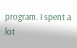program. I spent a lot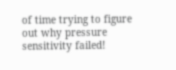of time trying to figure out why pressure sensitivity failed!